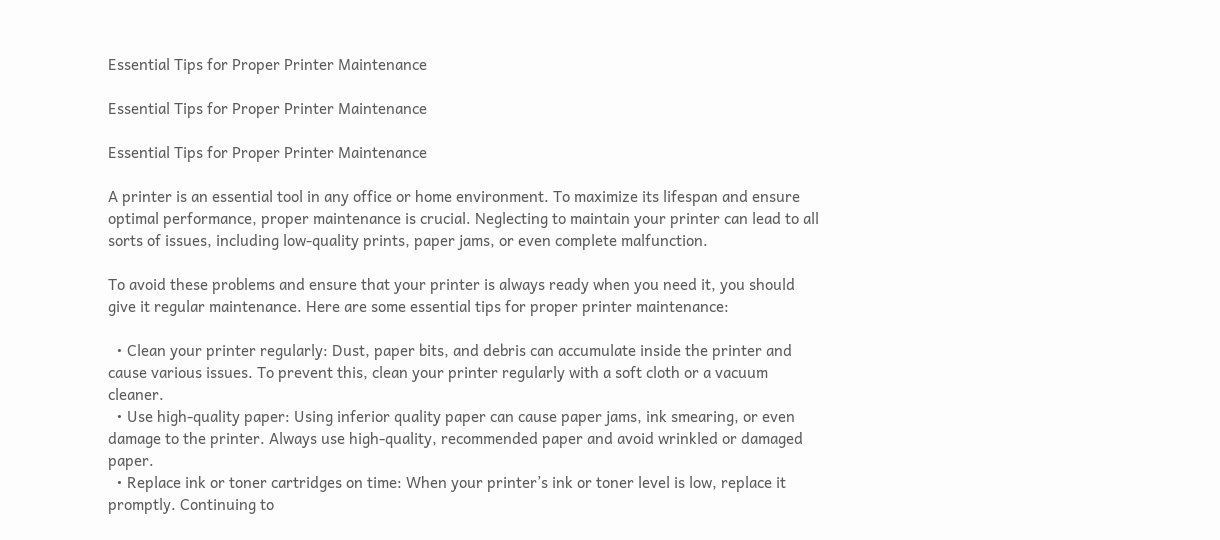Essential Tips for Proper Printer Maintenance

Essential Tips for Proper Printer Maintenance

Essential Tips for Proper Printer Maintenance

A printer is an essential tool in any office or home environment. To maximize its lifespan and ensure optimal performance, proper maintenance is crucial. Neglecting to maintain your printer can lead to all sorts of issues, including low-quality prints, paper jams, or even complete malfunction.

To avoid these problems and ensure that your printer is always ready when you need it, you should give it regular maintenance. Here are some essential tips for proper printer maintenance:

  • Clean your printer regularly: Dust, paper bits, and debris can accumulate inside the printer and cause various issues. To prevent this, clean your printer regularly with a soft cloth or a vacuum cleaner.
  • Use high-quality paper: Using inferior quality paper can cause paper jams, ink smearing, or even damage to the printer. Always use high-quality, recommended paper and avoid wrinkled or damaged paper.
  • Replace ink or toner cartridges on time: When your printer’s ink or toner level is low, replace it promptly. Continuing to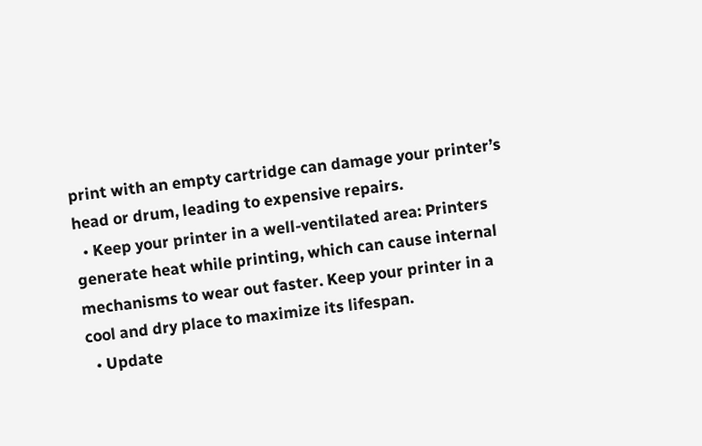print with an empty cartridge can damage your printer’s head or drum, leading to expensive repairs.
  • Keep your printer in a well-ventilated area: Printers generate heat while printing, which can cause internal mechanisms to wear out faster. Keep your printer in a cool and dry place to maximize its lifespan.
  • Update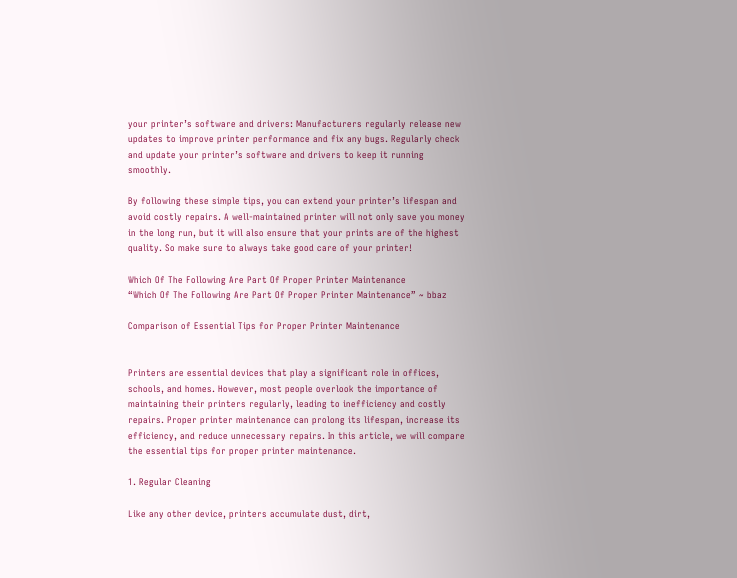your printer’s software and drivers: Manufacturers regularly release new updates to improve printer performance and fix any bugs. Regularly check and update your printer’s software and drivers to keep it running smoothly.

By following these simple tips, you can extend your printer’s lifespan and avoid costly repairs. A well-maintained printer will not only save you money in the long run, but it will also ensure that your prints are of the highest quality. So make sure to always take good care of your printer!

Which Of The Following Are Part Of Proper Printer Maintenance
“Which Of The Following Are Part Of Proper Printer Maintenance” ~ bbaz

Comparison of Essential Tips for Proper Printer Maintenance


Printers are essential devices that play a significant role in offices, schools, and homes. However, most people overlook the importance of maintaining their printers regularly, leading to inefficiency and costly repairs. Proper printer maintenance can prolong its lifespan, increase its efficiency, and reduce unnecessary repairs. In this article, we will compare the essential tips for proper printer maintenance.

1. Regular Cleaning

Like any other device, printers accumulate dust, dirt,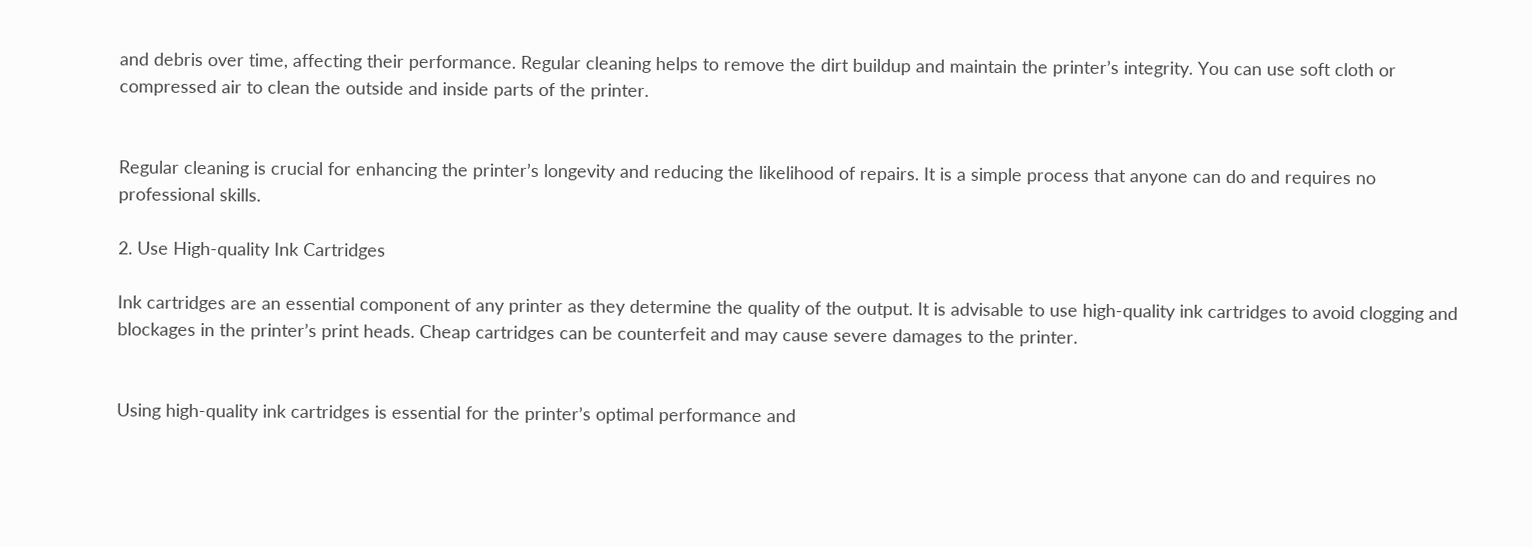and debris over time, affecting their performance. Regular cleaning helps to remove the dirt buildup and maintain the printer’s integrity. You can use soft cloth or compressed air to clean the outside and inside parts of the printer.


Regular cleaning is crucial for enhancing the printer’s longevity and reducing the likelihood of repairs. It is a simple process that anyone can do and requires no professional skills.

2. Use High-quality Ink Cartridges

Ink cartridges are an essential component of any printer as they determine the quality of the output. It is advisable to use high-quality ink cartridges to avoid clogging and blockages in the printer’s print heads. Cheap cartridges can be counterfeit and may cause severe damages to the printer.


Using high-quality ink cartridges is essential for the printer’s optimal performance and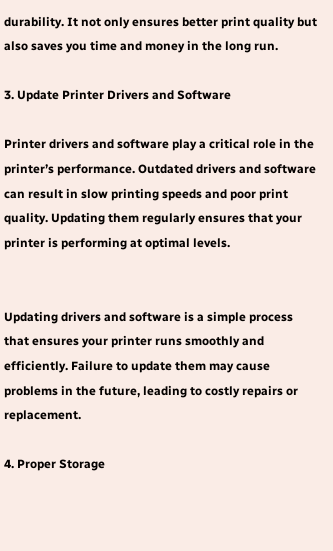durability. It not only ensures better print quality but also saves you time and money in the long run.

3. Update Printer Drivers and Software

Printer drivers and software play a critical role in the printer’s performance. Outdated drivers and software can result in slow printing speeds and poor print quality. Updating them regularly ensures that your printer is performing at optimal levels.


Updating drivers and software is a simple process that ensures your printer runs smoothly and efficiently. Failure to update them may cause problems in the future, leading to costly repairs or replacement.

4. Proper Storage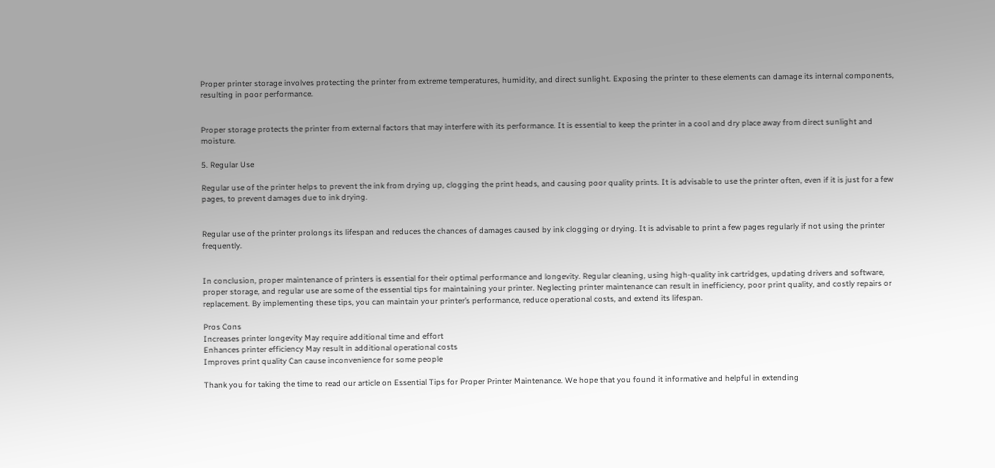Proper printer storage involves protecting the printer from extreme temperatures, humidity, and direct sunlight. Exposing the printer to these elements can damage its internal components, resulting in poor performance.


Proper storage protects the printer from external factors that may interfere with its performance. It is essential to keep the printer in a cool and dry place away from direct sunlight and moisture.

5. Regular Use

Regular use of the printer helps to prevent the ink from drying up, clogging the print heads, and causing poor quality prints. It is advisable to use the printer often, even if it is just for a few pages, to prevent damages due to ink drying.


Regular use of the printer prolongs its lifespan and reduces the chances of damages caused by ink clogging or drying. It is advisable to print a few pages regularly if not using the printer frequently.


In conclusion, proper maintenance of printers is essential for their optimal performance and longevity. Regular cleaning, using high-quality ink cartridges, updating drivers and software, proper storage, and regular use are some of the essential tips for maintaining your printer. Neglecting printer maintenance can result in inefficiency, poor print quality, and costly repairs or replacement. By implementing these tips, you can maintain your printer’s performance, reduce operational costs, and extend its lifespan.

Pros Cons
Increases printer longevity May require additional time and effort
Enhances printer efficiency May result in additional operational costs
Improves print quality Can cause inconvenience for some people

Thank you for taking the time to read our article on Essential Tips for Proper Printer Maintenance. We hope that you found it informative and helpful in extending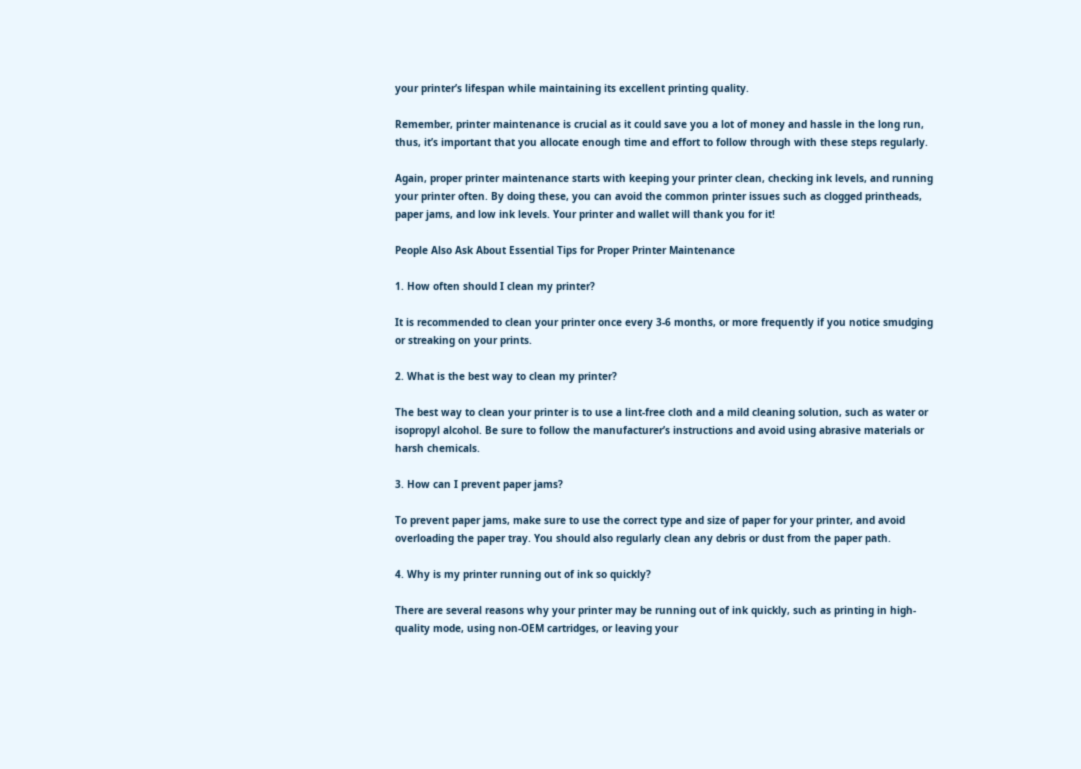your printer’s lifespan while maintaining its excellent printing quality.

Remember, printer maintenance is crucial as it could save you a lot of money and hassle in the long run, thus, it’s important that you allocate enough time and effort to follow through with these steps regularly.

Again, proper printer maintenance starts with keeping your printer clean, checking ink levels, and running your printer often. By doing these, you can avoid the common printer issues such as clogged printheads, paper jams, and low ink levels. Your printer and wallet will thank you for it!

People Also Ask About Essential Tips for Proper Printer Maintenance

1. How often should I clean my printer?

It is recommended to clean your printer once every 3-6 months, or more frequently if you notice smudging or streaking on your prints.

2. What is the best way to clean my printer?

The best way to clean your printer is to use a lint-free cloth and a mild cleaning solution, such as water or isopropyl alcohol. Be sure to follow the manufacturer’s instructions and avoid using abrasive materials or harsh chemicals.

3. How can I prevent paper jams?

To prevent paper jams, make sure to use the correct type and size of paper for your printer, and avoid overloading the paper tray. You should also regularly clean any debris or dust from the paper path.

4. Why is my printer running out of ink so quickly?

There are several reasons why your printer may be running out of ink quickly, such as printing in high-quality mode, using non-OEM cartridges, or leaving your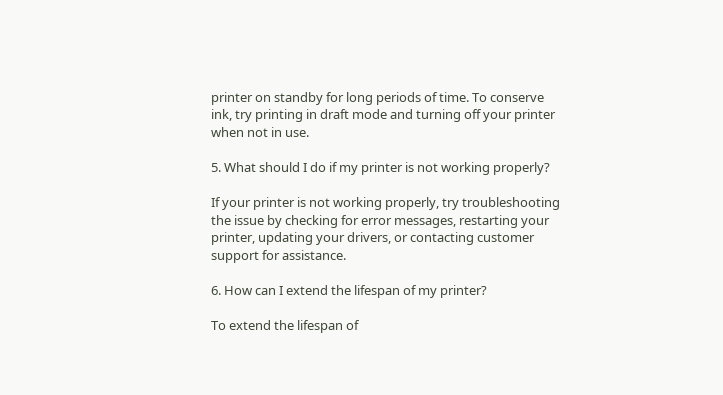printer on standby for long periods of time. To conserve ink, try printing in draft mode and turning off your printer when not in use.

5. What should I do if my printer is not working properly?

If your printer is not working properly, try troubleshooting the issue by checking for error messages, restarting your printer, updating your drivers, or contacting customer support for assistance.

6. How can I extend the lifespan of my printer?

To extend the lifespan of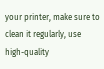your printer, make sure to clean it regularly, use high-quality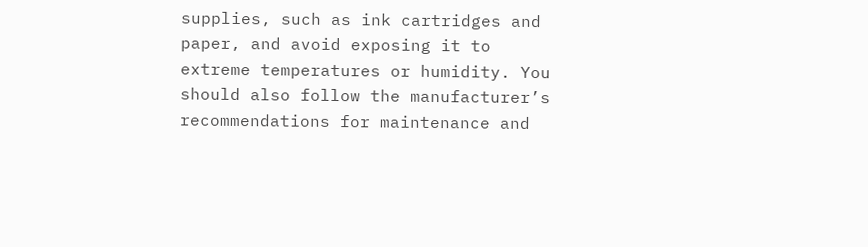supplies, such as ink cartridges and paper, and avoid exposing it to extreme temperatures or humidity. You should also follow the manufacturer’s recommendations for maintenance and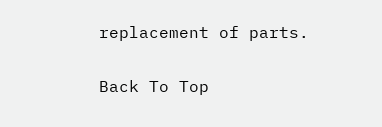replacement of parts.

Back To Top